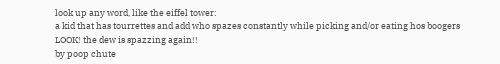look up any word, like the eiffel tower:
a kid that has tourrettes and add who spazes constantly while picking and/or eating hos boogers
LOOK! the dew is spazzing again!!
by poop chute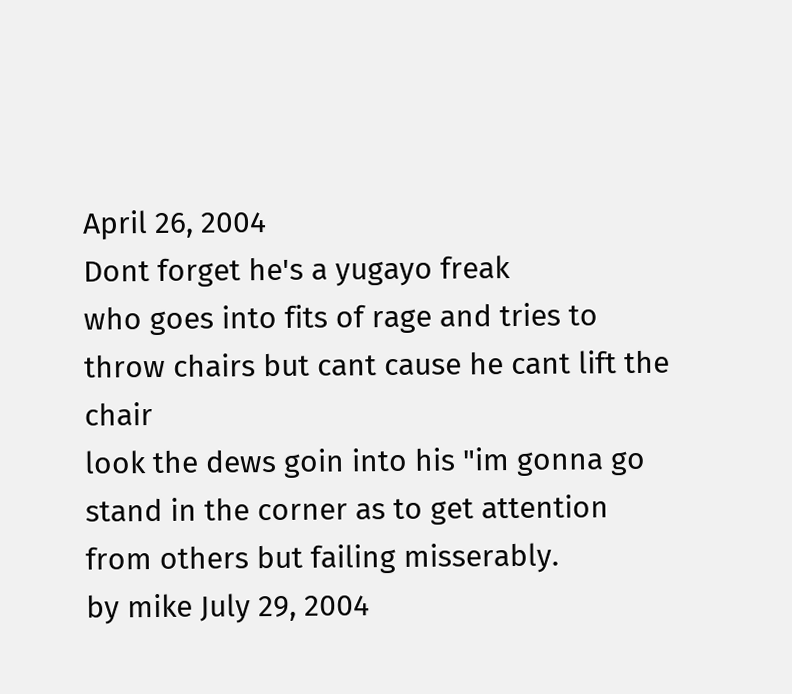April 26, 2004
Dont forget he's a yugayo freak
who goes into fits of rage and tries to throw chairs but cant cause he cant lift the chair
look the dews goin into his "im gonna go stand in the corner as to get attention from others but failing misserably.
by mike July 29, 2004